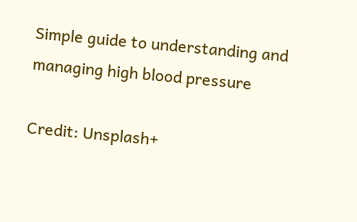Simple guide to understanding and managing high blood pressure

Credit: Unsplash+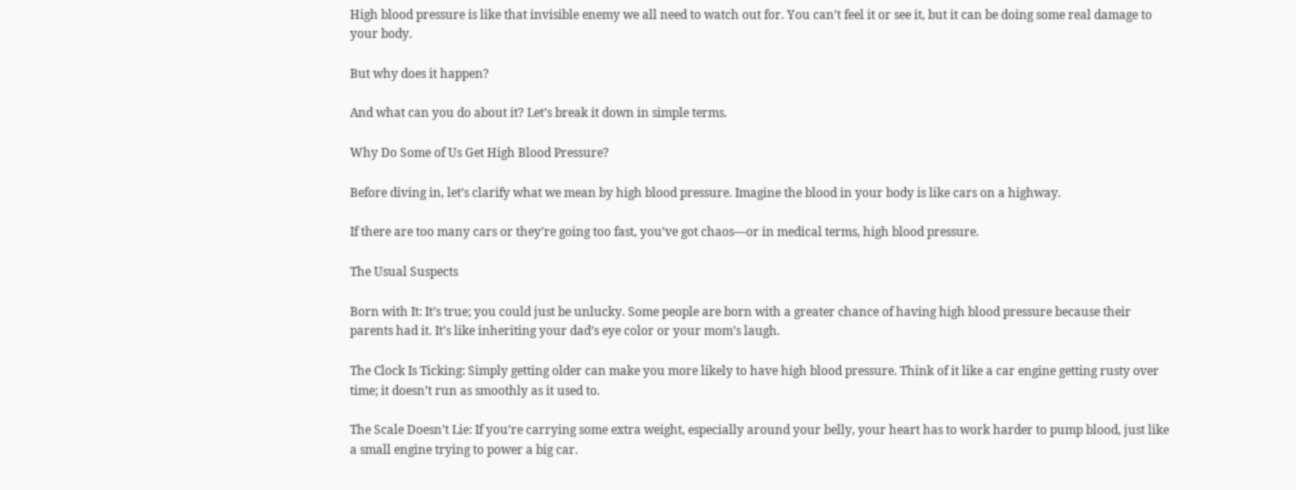High blood pressure is like that invisible enemy we all need to watch out for. You can’t feel it or see it, but it can be doing some real damage to your body.

But why does it happen?

And what can you do about it? Let’s break it down in simple terms.

Why Do Some of Us Get High Blood Pressure?

Before diving in, let’s clarify what we mean by high blood pressure. Imagine the blood in your body is like cars on a highway.

If there are too many cars or they’re going too fast, you’ve got chaos—or in medical terms, high blood pressure.

The Usual Suspects

Born with It: It’s true; you could just be unlucky. Some people are born with a greater chance of having high blood pressure because their parents had it. It’s like inheriting your dad’s eye color or your mom’s laugh.

The Clock Is Ticking: Simply getting older can make you more likely to have high blood pressure. Think of it like a car engine getting rusty over time; it doesn’t run as smoothly as it used to.

The Scale Doesn’t Lie: If you’re carrying some extra weight, especially around your belly, your heart has to work harder to pump blood, just like a small engine trying to power a big car.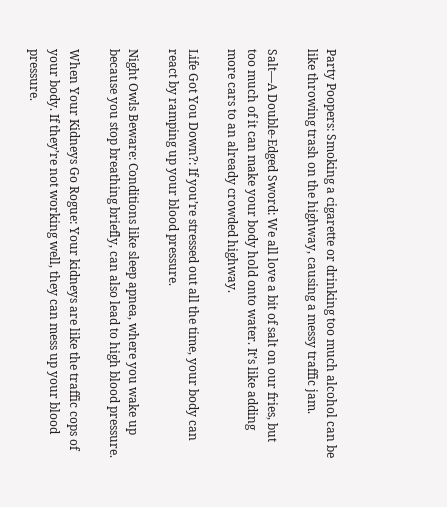Party Poopers: Smoking a cigarette or drinking too much alcohol can be like throwing trash on the highway, causing a messy traffic jam.

Salt—A Double-Edged Sword: We all love a bit of salt on our fries, but too much of it can make your body hold onto water. It’s like adding more cars to an already crowded highway.

Life Got You Down?: If you’re stressed out all the time, your body can react by ramping up your blood pressure.

Night Owls Beware: Conditions like sleep apnea, where you wake up because you stop breathing briefly, can also lead to high blood pressure.

When Your Kidneys Go Rogue: Your kidneys are like the traffic cops of your body. If they’re not working well, they can mess up your blood pressure.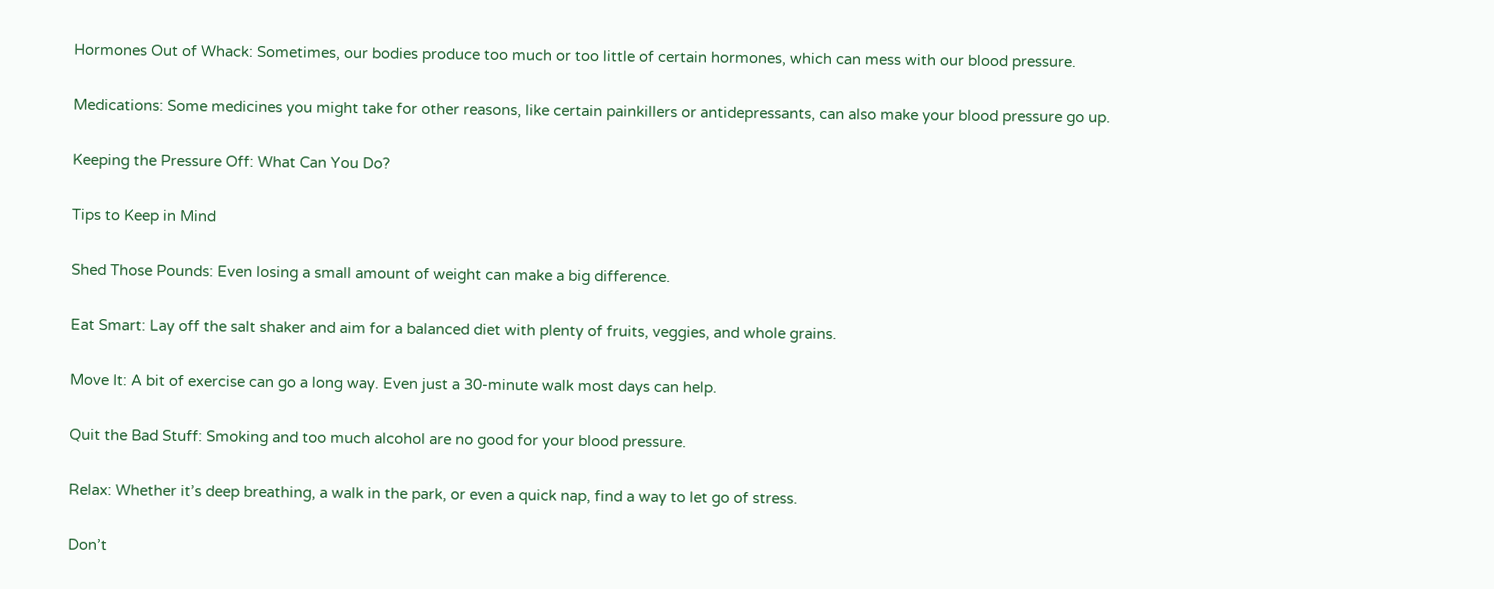Hormones Out of Whack: Sometimes, our bodies produce too much or too little of certain hormones, which can mess with our blood pressure.

Medications: Some medicines you might take for other reasons, like certain painkillers or antidepressants, can also make your blood pressure go up.

Keeping the Pressure Off: What Can You Do?

Tips to Keep in Mind

Shed Those Pounds: Even losing a small amount of weight can make a big difference.

Eat Smart: Lay off the salt shaker and aim for a balanced diet with plenty of fruits, veggies, and whole grains.

Move It: A bit of exercise can go a long way. Even just a 30-minute walk most days can help.

Quit the Bad Stuff: Smoking and too much alcohol are no good for your blood pressure.

Relax: Whether it’s deep breathing, a walk in the park, or even a quick nap, find a way to let go of stress.

Don’t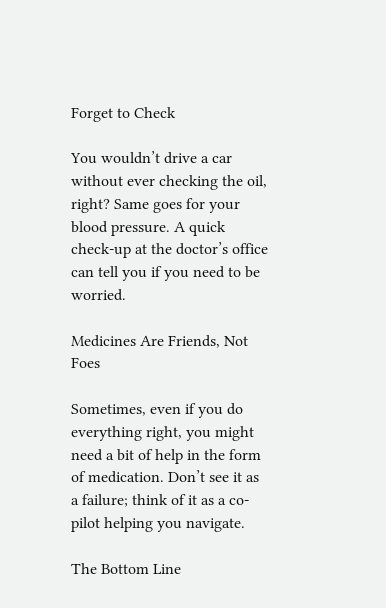Forget to Check

You wouldn’t drive a car without ever checking the oil, right? Same goes for your blood pressure. A quick check-up at the doctor’s office can tell you if you need to be worried.

Medicines Are Friends, Not Foes

Sometimes, even if you do everything right, you might need a bit of help in the form of medication. Don’t see it as a failure; think of it as a co-pilot helping you navigate.

The Bottom Line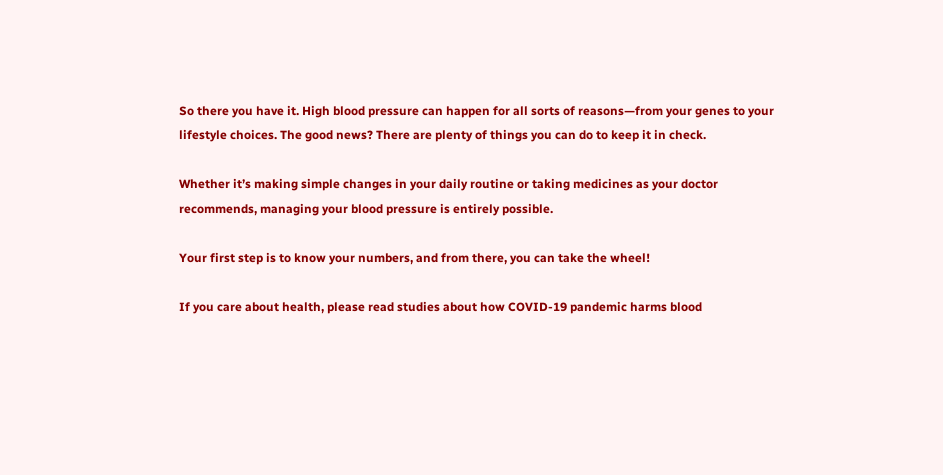So there you have it. High blood pressure can happen for all sorts of reasons—from your genes to your lifestyle choices. The good news? There are plenty of things you can do to keep it in check.

Whether it’s making simple changes in your daily routine or taking medicines as your doctor recommends, managing your blood pressure is entirely possible.

Your first step is to know your numbers, and from there, you can take the wheel!

If you care about health, please read studies about how COVID-19 pandemic harms blood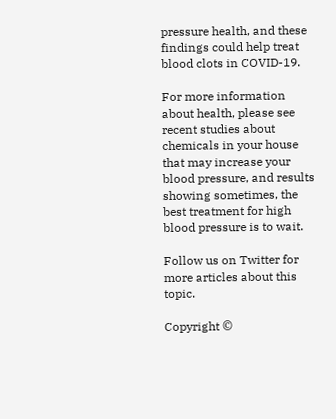pressure health, and these findings could help treat blood clots in COVID-19.

For more information about health, please see recent studies about chemicals in your house that may increase your blood pressure, and results showing sometimes, the best treatment for high blood pressure is to wait.

Follow us on Twitter for more articles about this topic.

Copyright ©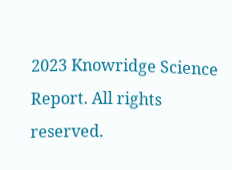2023 Knowridge Science Report. All rights reserved.